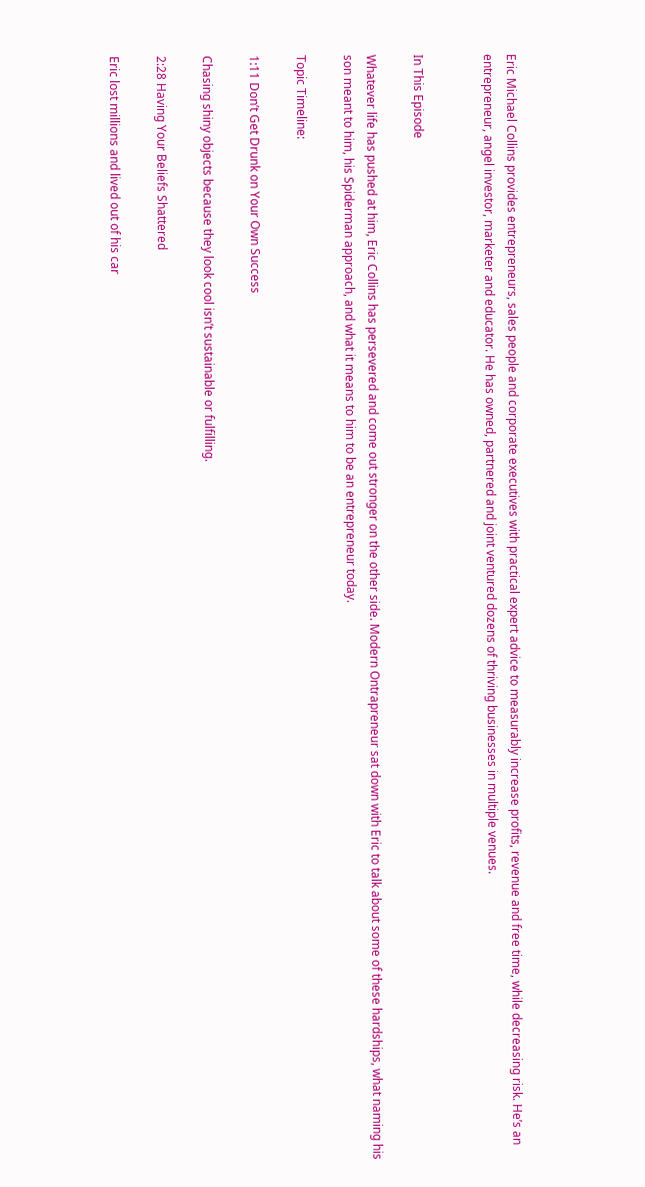Eric Michael Collins provides entrepreneurs, sales people and corporate executives with practical expert advice to measurably increase profits, revenue and free time, while decreasing risk. He’s an entrepreneur, angel investor, marketer and educator. He has owned, partnered and joint ventured dozens of thriving businesses in multiple venues.


In This Episode

Whatever life has pushed at him, Eric Collins has persevered and come out stronger on the other side. Modern Ontrapreneur sat down with Eric to talk about some of these hardships, what naming his son meant to him, his Spiderman approach, and what it means to him to be an entrepreneur today.

Topic Timeline:

1:11 Don’t Get Drunk on Your Own Success

Chasing shiny objects because they look cool isn’t sustainable or fulfilling.

2:28 Having Your Beliefs Shattered

Eric lost millions and lived out of his car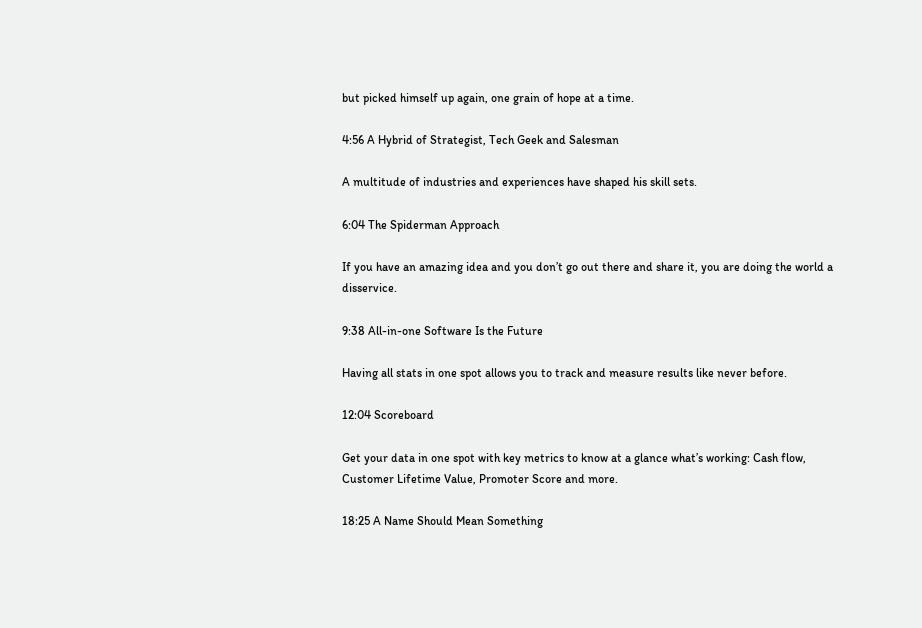but picked himself up again, one grain of hope at a time.

4:56 A Hybrid of Strategist, Tech Geek and Salesman

A multitude of industries and experiences have shaped his skill sets.

6:04 The Spiderman Approach

If you have an amazing idea and you don’t go out there and share it, you are doing the world a disservice.

9:38 All-in-one Software Is the Future

Having all stats in one spot allows you to track and measure results like never before.

12:04 Scoreboard

Get your data in one spot with key metrics to know at a glance what’s working: Cash flow, Customer Lifetime Value, Promoter Score and more.

18:25 A Name Should Mean Something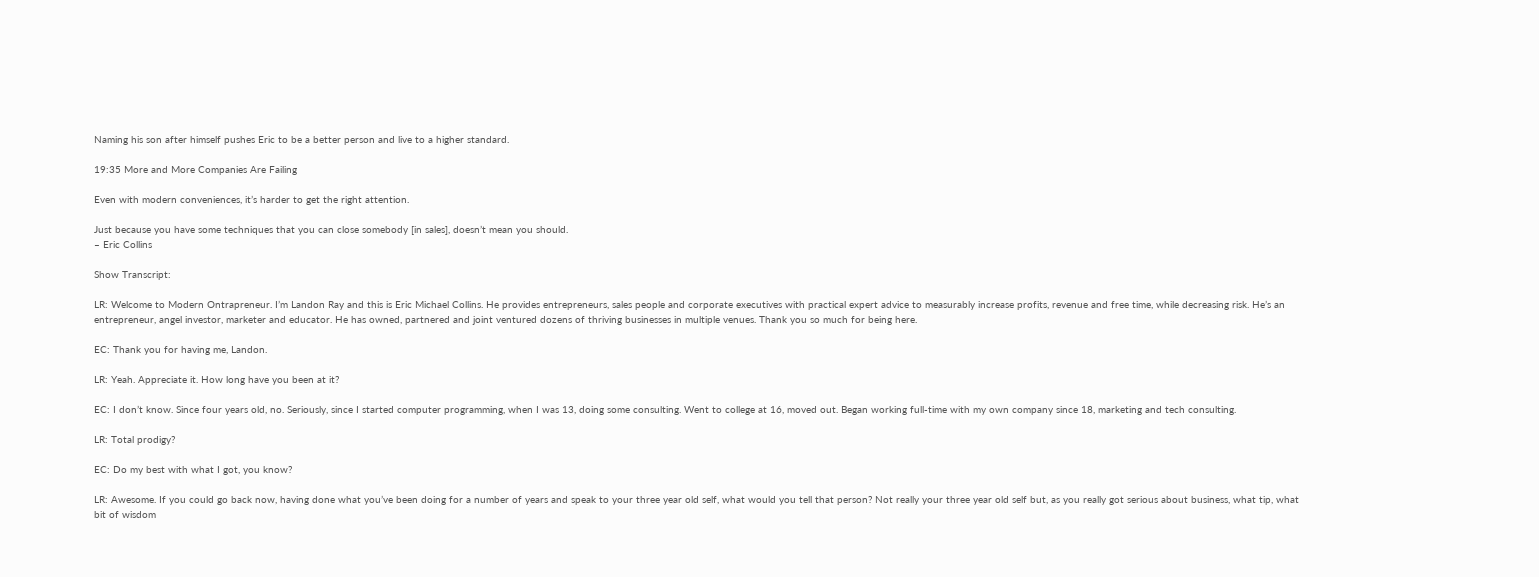Naming his son after himself pushes Eric to be a better person and live to a higher standard.

19:35 More and More Companies Are Failing

Even with modern conveniences, it’s harder to get the right attention.

Just because you have some techniques that you can close somebody [in sales], doesn’t mean you should.
– Eric Collins

Show Transcript:

LR: Welcome to Modern Ontrapreneur. I’m Landon Ray and this is Eric Michael Collins. He provides entrepreneurs, sales people and corporate executives with practical expert advice to measurably increase profits, revenue and free time, while decreasing risk. He’s an entrepreneur, angel investor, marketer and educator. He has owned, partnered and joint ventured dozens of thriving businesses in multiple venues. Thank you so much for being here.

EC: Thank you for having me, Landon.

LR: Yeah. Appreciate it. How long have you been at it?

EC: I don’t know. Since four years old, no. Seriously, since I started computer programming, when I was 13, doing some consulting. Went to college at 16, moved out. Began working full-time with my own company since 18, marketing and tech consulting.

LR: Total prodigy?

EC: Do my best with what I got, you know?

LR: Awesome. If you could go back now, having done what you’ve been doing for a number of years and speak to your three year old self, what would you tell that person? Not really your three year old self but, as you really got serious about business, what tip, what bit of wisdom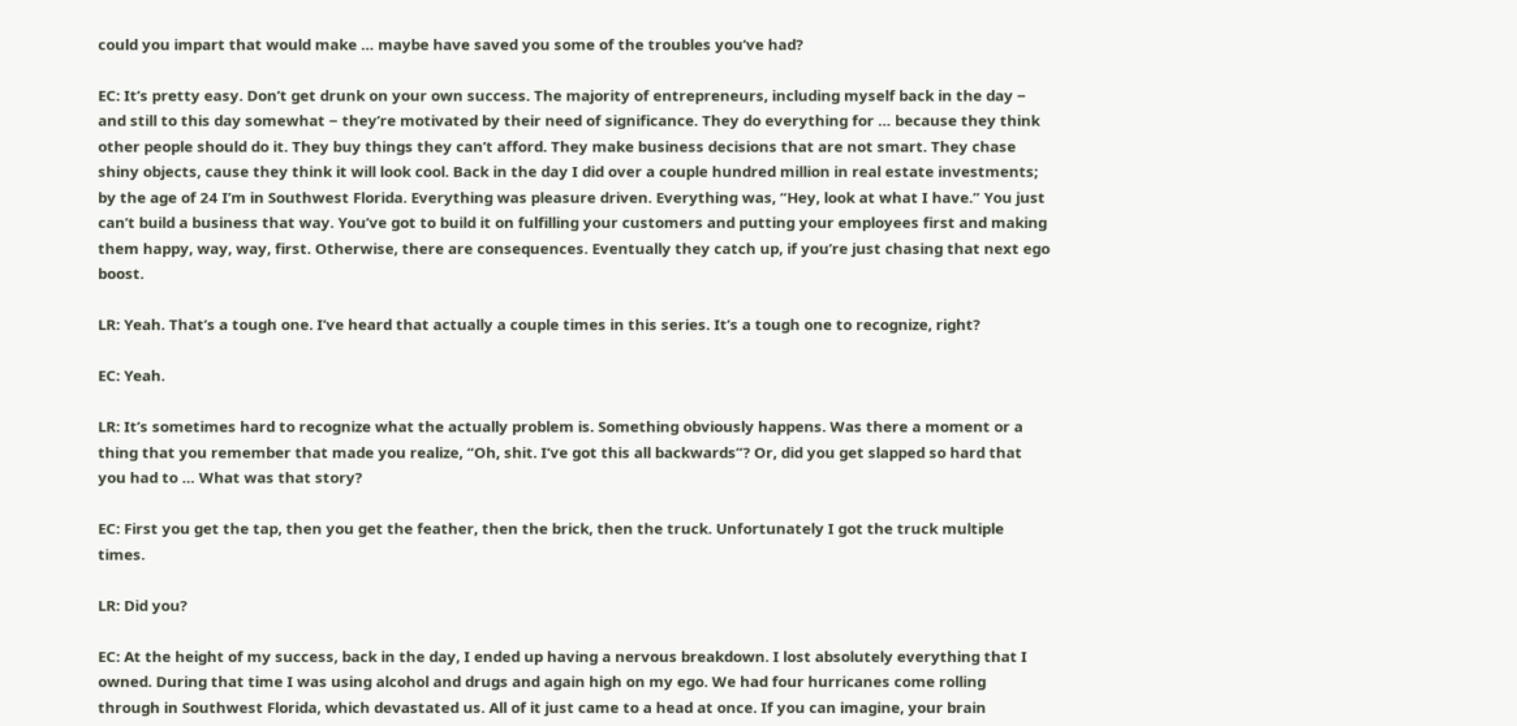could you impart that would make … maybe have saved you some of the troubles you’ve had?

EC: It’s pretty easy. Don’t get drunk on your own success. The majority of entrepreneurs, including myself back in the day ‒ and still to this day somewhat ‒ they’re motivated by their need of significance. They do everything for … because they think other people should do it. They buy things they can’t afford. They make business decisions that are not smart. They chase shiny objects, cause they think it will look cool. Back in the day I did over a couple hundred million in real estate investments; by the age of 24 I’m in Southwest Florida. Everything was pleasure driven. Everything was, “Hey, look at what I have.” You just can’t build a business that way. You’ve got to build it on fulfilling your customers and putting your employees first and making them happy, way, way, first. Otherwise, there are consequences. Eventually they catch up, if you’re just chasing that next ego boost.

LR: Yeah. That’s a tough one. I’ve heard that actually a couple times in this series. It’s a tough one to recognize, right?

EC: Yeah.

LR: It’s sometimes hard to recognize what the actually problem is. Something obviously happens. Was there a moment or a thing that you remember that made you realize, “Oh, shit. I’ve got this all backwards”? Or, did you get slapped so hard that you had to … What was that story?

EC: First you get the tap, then you get the feather, then the brick, then the truck. Unfortunately I got the truck multiple times.

LR: Did you?

EC: At the height of my success, back in the day, I ended up having a nervous breakdown. I lost absolutely everything that I owned. During that time I was using alcohol and drugs and again high on my ego. We had four hurricanes come rolling through in Southwest Florida, which devastated us. All of it just came to a head at once. If you can imagine, your brain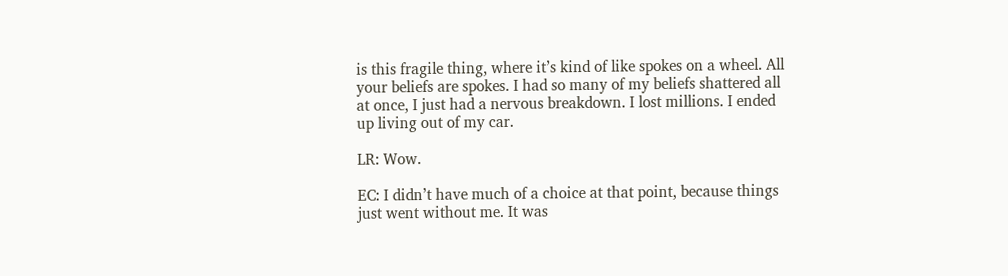is this fragile thing, where it’s kind of like spokes on a wheel. All your beliefs are spokes. I had so many of my beliefs shattered all at once, I just had a nervous breakdown. I lost millions. I ended up living out of my car.

LR: Wow.

EC: I didn’t have much of a choice at that point, because things just went without me. It was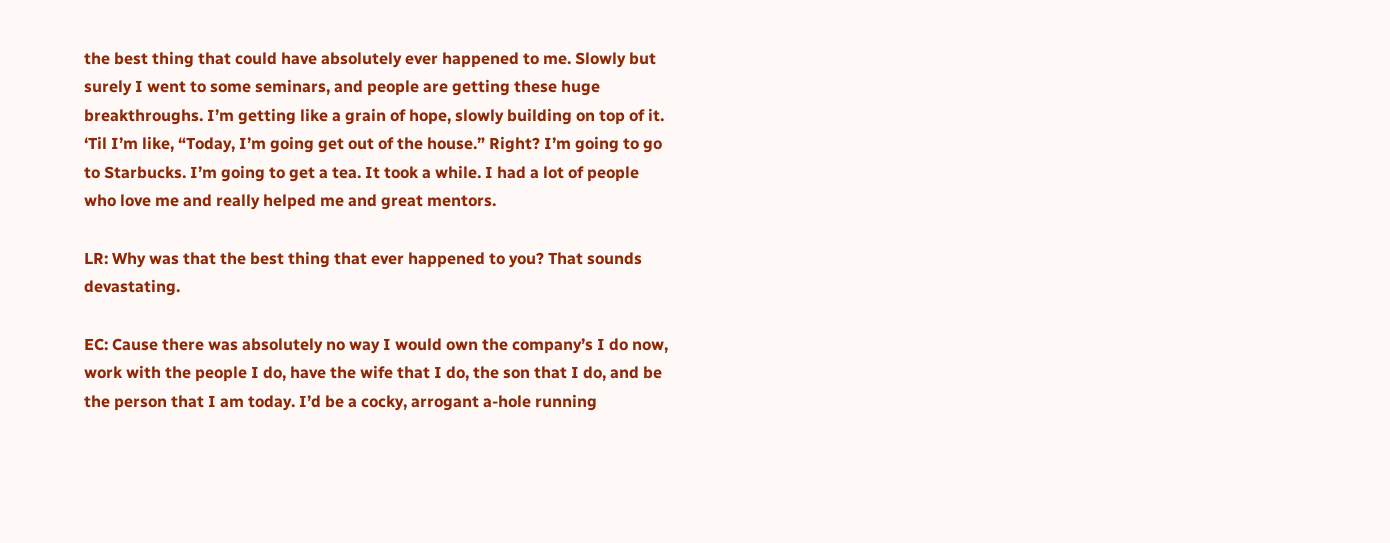the best thing that could have absolutely ever happened to me. Slowly but surely I went to some seminars, and people are getting these huge breakthroughs. I’m getting like a grain of hope, slowly building on top of it. ‘Til I’m like, “Today, I’m going get out of the house.” Right? I’m going to go to Starbucks. I’m going to get a tea. It took a while. I had a lot of people who love me and really helped me and great mentors.

LR: Why was that the best thing that ever happened to you? That sounds devastating.

EC: Cause there was absolutely no way I would own the company’s I do now, work with the people I do, have the wife that I do, the son that I do, and be the person that I am today. I’d be a cocky, arrogant a-hole running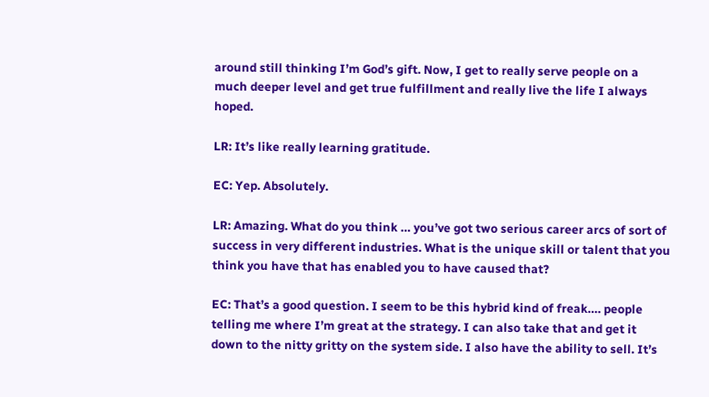around still thinking I’m God’s gift. Now, I get to really serve people on a much deeper level and get true fulfillment and really live the life I always hoped.

LR: It’s like really learning gratitude.

EC: Yep. Absolutely.

LR: Amazing. What do you think … you’ve got two serious career arcs of sort of success in very different industries. What is the unique skill or talent that you think you have that has enabled you to have caused that?

EC: That’s a good question. I seem to be this hybrid kind of freak…. people telling me where I’m great at the strategy. I can also take that and get it down to the nitty gritty on the system side. I also have the ability to sell. It’s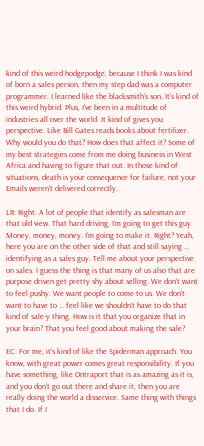kind of this weird hodgepodge, because I think I was kind of born a sales person, then my step dad was a computer programmer. I learned like the blacksmith’s son. It’s kind of this weird hybrid. Plus, I’ve been in a multitude of industries all over the world. It kind of gives you perspective. Like Bill Gates reads books about fertilizer. Why would you do that? How does that affect it? Some of my best strategies come from me doing business in West Africa and having to figure that out. In those kind of situations, death is your consequence for failure, not your Emails weren’t delivered correctly.

LR: Right. A lot of people that identify as salesman are that old view. That hard driving, I’m going to get this guy. Money, money, money. I’m going to make it. Right? Yeah, here you are on the other side of that and still saying … identifying as a sales guy. Tell me about your perspective on sales. I guess the thing is that many of us also that are purpose driven get pretty shy about selling. We don’t want to feel pushy. We want people to come to us. We don’t want to have to … feel like we shouldn’t have to do that kind of sale-y thing. How is it that you organize that in your brain? That you feel good about making the sale?

EC: For me, it’s kind of like the Spiderman approach. You know, with great power comes great responsibility. If you have something, like Ontraport that is as amazing as it is, and you don’t go out there and share it, then you are really doing the world a disservice. Same thing with things that I do. If I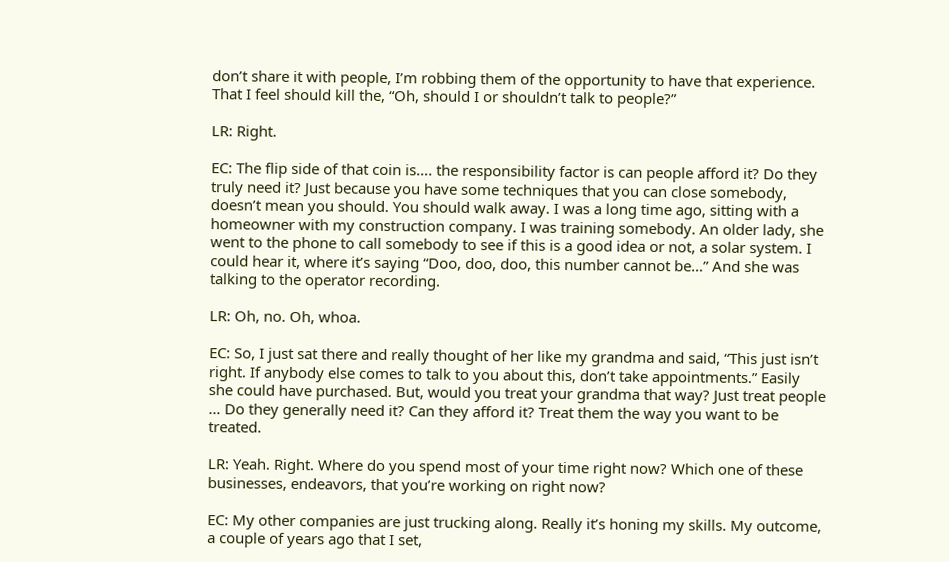don’t share it with people, I’m robbing them of the opportunity to have that experience. That I feel should kill the, “Oh, should I or shouldn’t talk to people?”

LR: Right.

EC: The flip side of that coin is…. the responsibility factor is can people afford it? Do they truly need it? Just because you have some techniques that you can close somebody, doesn’t mean you should. You should walk away. I was a long time ago, sitting with a homeowner with my construction company. I was training somebody. An older lady, she went to the phone to call somebody to see if this is a good idea or not, a solar system. I could hear it, where it’s saying “Doo, doo, doo, this number cannot be…” And she was talking to the operator recording.

LR: Oh, no. Oh, whoa.

EC: So, I just sat there and really thought of her like my grandma and said, “This just isn’t right. If anybody else comes to talk to you about this, don’t take appointments.” Easily she could have purchased. But, would you treat your grandma that way? Just treat people … Do they generally need it? Can they afford it? Treat them the way you want to be treated.

LR: Yeah. Right. Where do you spend most of your time right now? Which one of these businesses, endeavors, that you’re working on right now?

EC: My other companies are just trucking along. Really it’s honing my skills. My outcome, a couple of years ago that I set,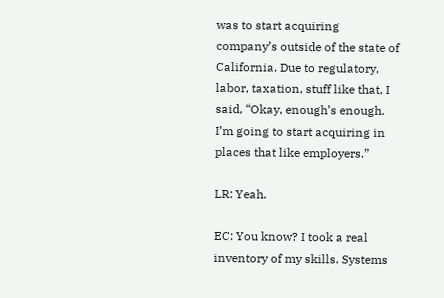was to start acquiring company’s outside of the state of California. Due to regulatory, labor, taxation, stuff like that, I said, “Okay, enough’s enough. I’m going to start acquiring in places that like employers.”

LR: Yeah.

EC: You know? I took a real inventory of my skills. Systems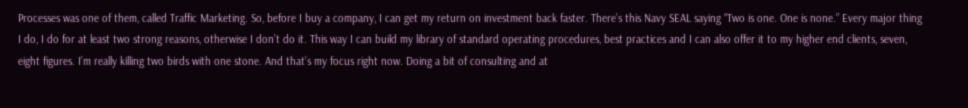Processes was one of them, called Traffic Marketing. So, before I buy a company, I can get my return on investment back faster. There’s this Navy SEAL saying “Two is one. One is none.” Every major thing I do, I do for at least two strong reasons, otherwise I don’t do it. This way I can build my library of standard operating procedures, best practices and I can also offer it to my higher end clients, seven, eight figures. I’m really killing two birds with one stone. And that’s my focus right now. Doing a bit of consulting and at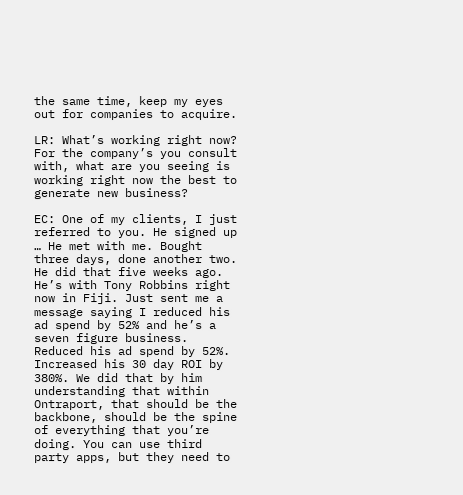the same time, keep my eyes out for companies to acquire.

LR: What’s working right now? For the company’s you consult with, what are you seeing is working right now the best to generate new business?

EC: One of my clients, I just referred to you. He signed up … He met with me. Bought three days, done another two. He did that five weeks ago. He’s with Tony Robbins right now in Fiji. Just sent me a message saying I reduced his ad spend by 52% and he’s a seven figure business. Reduced his ad spend by 52%. Increased his 30 day ROI by 380%. We did that by him understanding that within Ontraport, that should be the backbone, should be the spine of everything that you’re doing. You can use third party apps, but they need to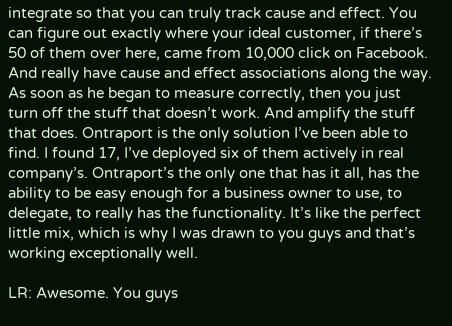integrate so that you can truly track cause and effect. You can figure out exactly where your ideal customer, if there’s 50 of them over here, came from 10,000 click on Facebook. And really have cause and effect associations along the way. As soon as he began to measure correctly, then you just turn off the stuff that doesn’t work. And amplify the stuff that does. Ontraport is the only solution I’ve been able to find. I found 17, I’ve deployed six of them actively in real company’s. Ontraport’s the only one that has it all, has the ability to be easy enough for a business owner to use, to delegate, to really has the functionality. It’s like the perfect little mix, which is why I was drawn to you guys and that’s working exceptionally well.

LR: Awesome. You guys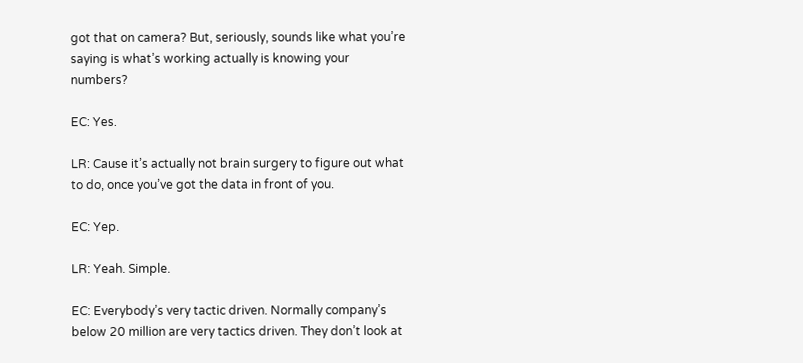got that on camera? But, seriously, sounds like what you’re saying is what’s working actually is knowing your numbers?

EC: Yes.

LR: Cause it’s actually not brain surgery to figure out what to do, once you’ve got the data in front of you.

EC: Yep.

LR: Yeah. Simple.

EC: Everybody’s very tactic driven. Normally company’s below 20 million are very tactics driven. They don’t look at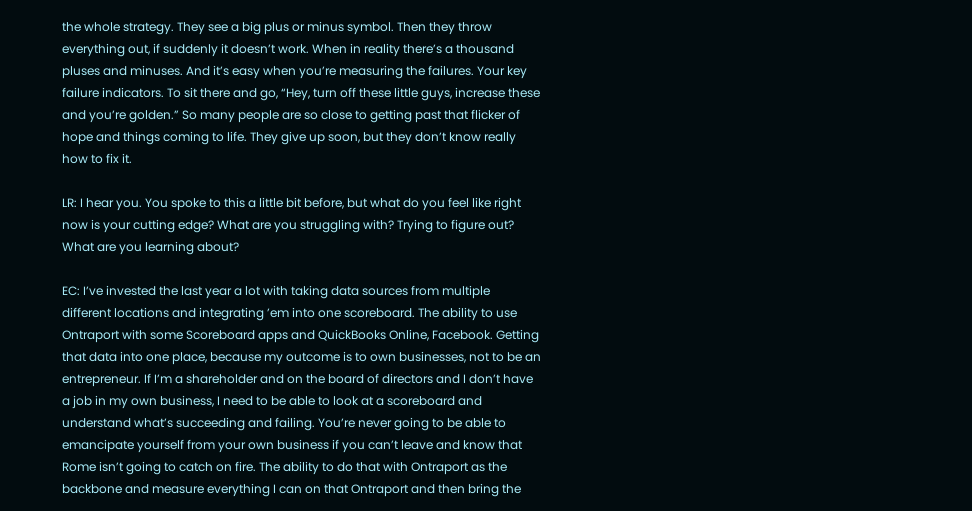the whole strategy. They see a big plus or minus symbol. Then they throw everything out, if suddenly it doesn’t work. When in reality there’s a thousand pluses and minuses. And it’s easy when you’re measuring the failures. Your key failure indicators. To sit there and go, “Hey, turn off these little guys, increase these and you’re golden.” So many people are so close to getting past that flicker of hope and things coming to life. They give up soon, but they don’t know really how to fix it.

LR: I hear you. You spoke to this a little bit before, but what do you feel like right now is your cutting edge? What are you struggling with? Trying to figure out? What are you learning about?

EC: I’ve invested the last year a lot with taking data sources from multiple different locations and integrating ’em into one scoreboard. The ability to use Ontraport with some Scoreboard apps and QuickBooks Online, Facebook. Getting that data into one place, because my outcome is to own businesses, not to be an entrepreneur. If I’m a shareholder and on the board of directors and I don’t have a job in my own business, I need to be able to look at a scoreboard and understand what’s succeeding and failing. You’re never going to be able to emancipate yourself from your own business if you can’t leave and know that Rome isn’t going to catch on fire. The ability to do that with Ontraport as the backbone and measure everything I can on that Ontraport and then bring the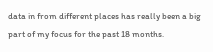data in from different places has really been a big part of my focus for the past 18 months.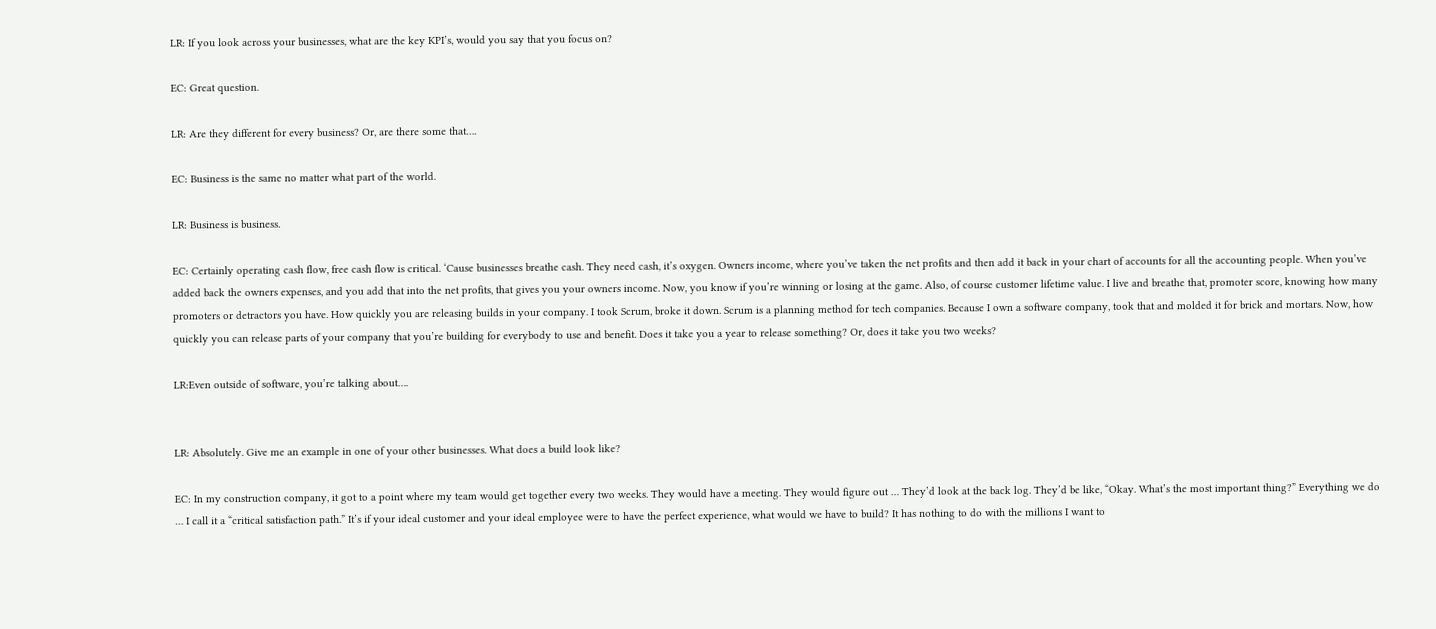LR: If you look across your businesses, what are the key KPI’s, would you say that you focus on?

EC: Great question.

LR: Are they different for every business? Or, are there some that….

EC: Business is the same no matter what part of the world.

LR: Business is business.

EC: Certainly operating cash flow, free cash flow is critical. ‘Cause businesses breathe cash. They need cash, it’s oxygen. Owners income, where you’ve taken the net profits and then add it back in your chart of accounts for all the accounting people. When you’ve added back the owners expenses, and you add that into the net profits, that gives you your owners income. Now, you know if you’re winning or losing at the game. Also, of course customer lifetime value. I live and breathe that, promoter score, knowing how many promoters or detractors you have. How quickly you are releasing builds in your company. I took Scrum, broke it down. Scrum is a planning method for tech companies. Because I own a software company, took that and molded it for brick and mortars. Now, how quickly you can release parts of your company that you’re building for everybody to use and benefit. Does it take you a year to release something? Or, does it take you two weeks?

LR:Even outside of software, you’re talking about….


LR: Absolutely. Give me an example in one of your other businesses. What does a build look like?

EC: In my construction company, it got to a point where my team would get together every two weeks. They would have a meeting. They would figure out … They’d look at the back log. They’d be like, “Okay. What’s the most important thing?” Everything we do … I call it a “critical satisfaction path.” It’s if your ideal customer and your ideal employee were to have the perfect experience, what would we have to build? It has nothing to do with the millions I want to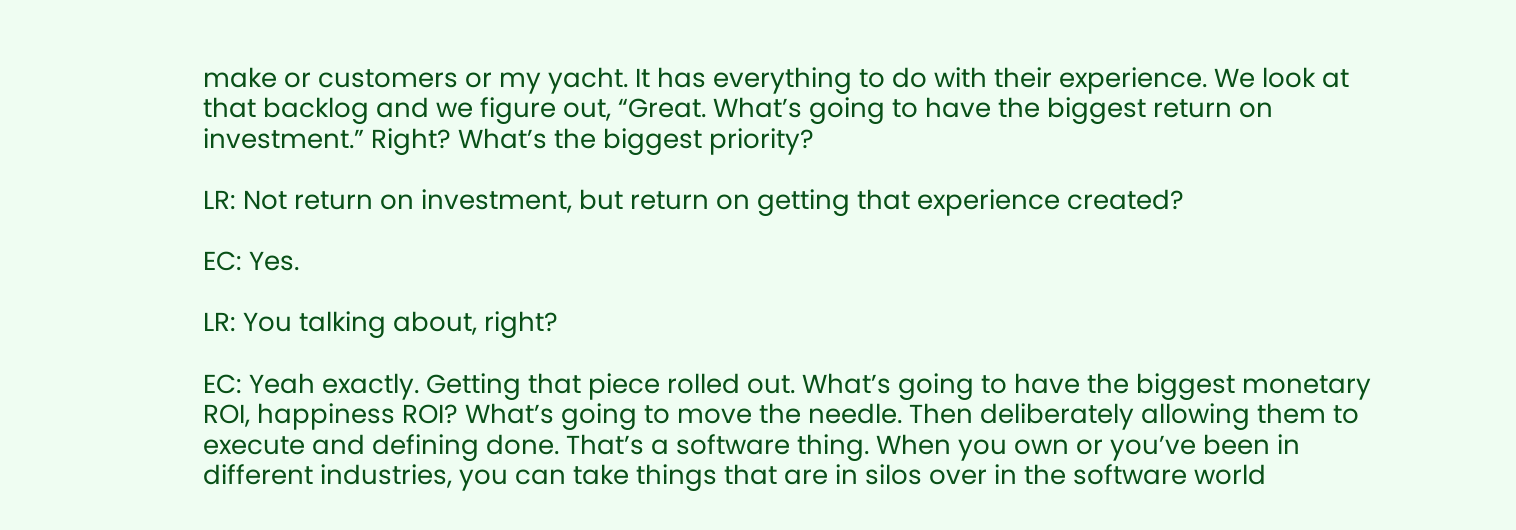make or customers or my yacht. It has everything to do with their experience. We look at that backlog and we figure out, “Great. What’s going to have the biggest return on investment.” Right? What’s the biggest priority?

LR: Not return on investment, but return on getting that experience created?

EC: Yes.

LR: You talking about, right?

EC: Yeah exactly. Getting that piece rolled out. What’s going to have the biggest monetary ROI, happiness ROI? What’s going to move the needle. Then deliberately allowing them to execute and defining done. That’s a software thing. When you own or you’ve been in different industries, you can take things that are in silos over in the software world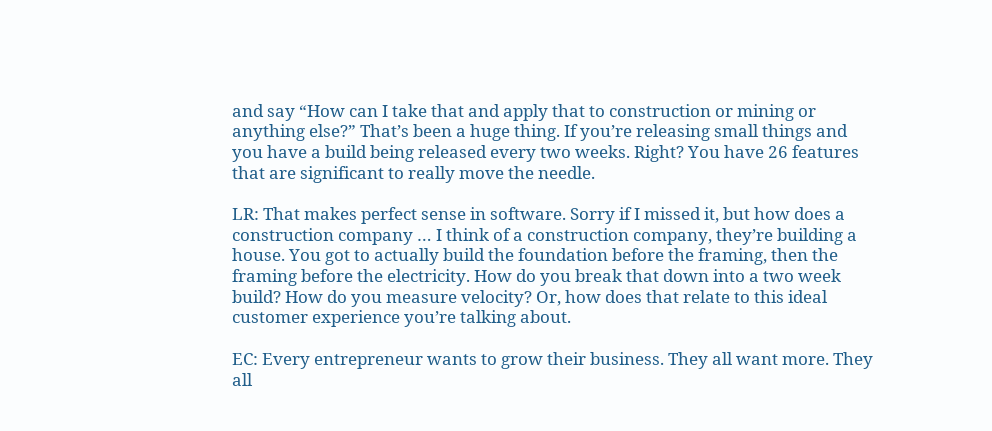and say “How can I take that and apply that to construction or mining or anything else?” That’s been a huge thing. If you’re releasing small things and you have a build being released every two weeks. Right? You have 26 features that are significant to really move the needle.

LR: That makes perfect sense in software. Sorry if I missed it, but how does a construction company … I think of a construction company, they’re building a house. You got to actually build the foundation before the framing, then the framing before the electricity. How do you break that down into a two week build? How do you measure velocity? Or, how does that relate to this ideal customer experience you’re talking about.

EC: Every entrepreneur wants to grow their business. They all want more. They all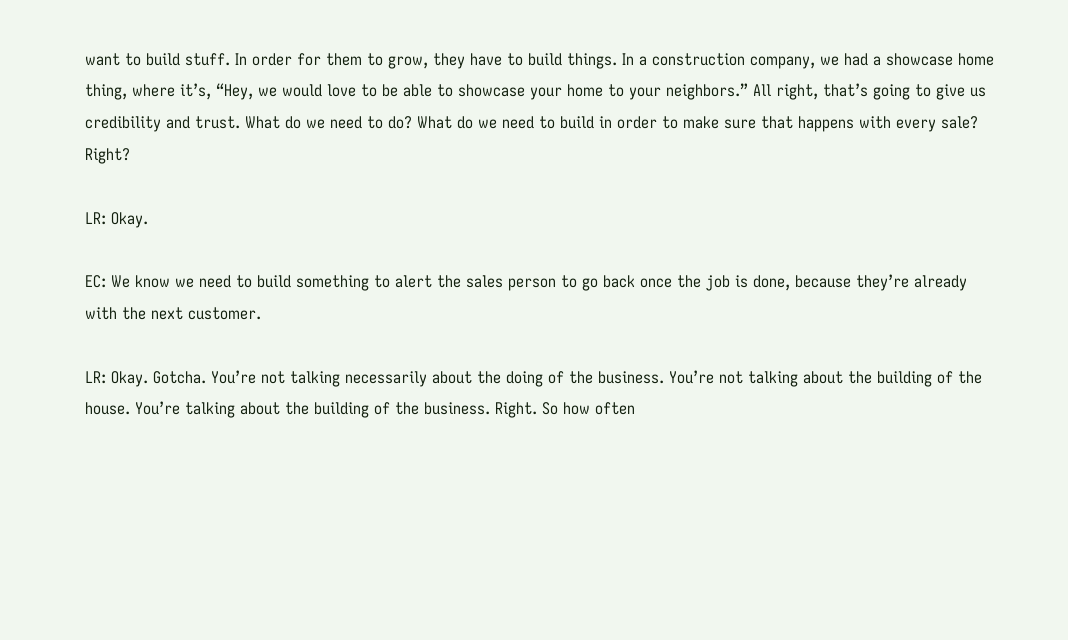want to build stuff. In order for them to grow, they have to build things. In a construction company, we had a showcase home thing, where it’s, “Hey, we would love to be able to showcase your home to your neighbors.” All right, that’s going to give us credibility and trust. What do we need to do? What do we need to build in order to make sure that happens with every sale? Right?

LR: Okay.

EC: We know we need to build something to alert the sales person to go back once the job is done, because they’re already with the next customer.

LR: Okay. Gotcha. You’re not talking necessarily about the doing of the business. You’re not talking about the building of the house. You’re talking about the building of the business. Right. So how often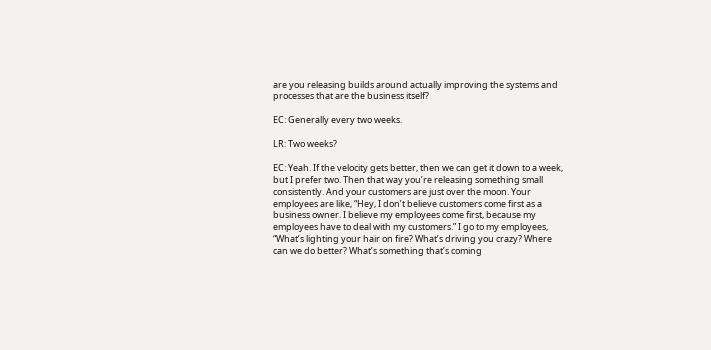are you releasing builds around actually improving the systems and processes that are the business itself?

EC: Generally every two weeks.

LR: Two weeks?

EC: Yeah. If the velocity gets better, then we can get it down to a week, but I prefer two. Then that way you’re releasing something small consistently. And your customers are just over the moon. Your employees are like, “Hey, I don’t believe customers come first as a business owner. I believe my employees come first, because my employees have to deal with my customers.” I go to my employees, “What’s lighting your hair on fire? What’s driving you crazy? Where can we do better? What’s something that’s coming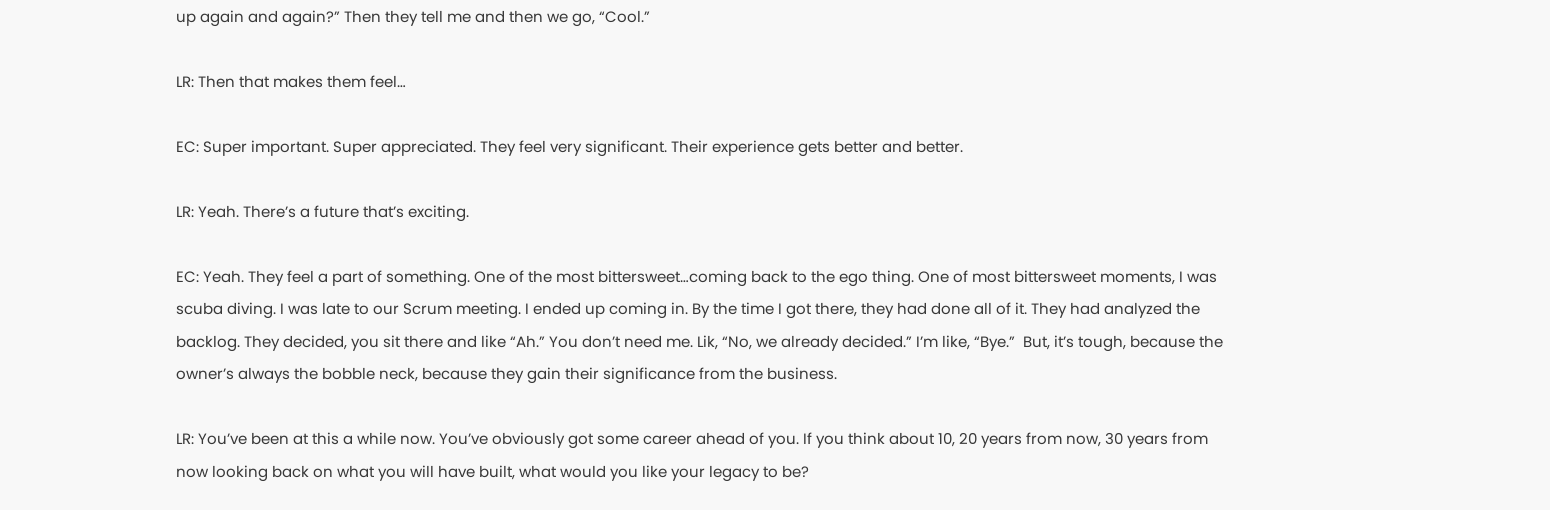up again and again?” Then they tell me and then we go, “Cool.”

LR: Then that makes them feel…

EC: Super important. Super appreciated. They feel very significant. Their experience gets better and better.

LR: Yeah. There’s a future that’s exciting.

EC: Yeah. They feel a part of something. One of the most bittersweet…coming back to the ego thing. One of most bittersweet moments, I was scuba diving. I was late to our Scrum meeting. I ended up coming in. By the time I got there, they had done all of it. They had analyzed the backlog. They decided, you sit there and like “Ah.” You don’t need me. Lik, “No, we already decided.” I’m like, “Bye.”  But, it’s tough, because the owner’s always the bobble neck, because they gain their significance from the business.

LR: You’ve been at this a while now. You’ve obviously got some career ahead of you. If you think about 10, 20 years from now, 30 years from now looking back on what you will have built, what would you like your legacy to be?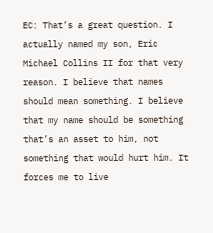EC: That’s a great question. I actually named my son, Eric Michael Collins II for that very reason. I believe that names should mean something. I believe that my name should be something that’s an asset to him, not something that would hurt him. It forces me to live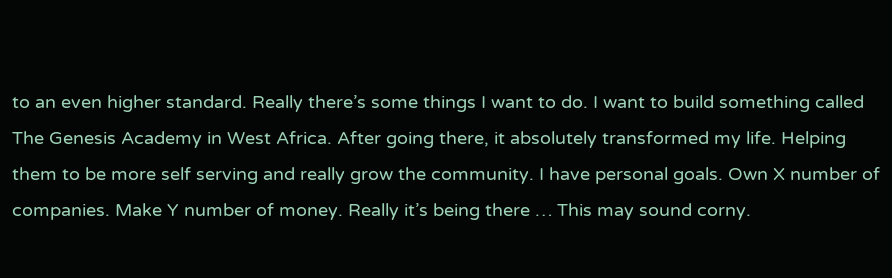to an even higher standard. Really there’s some things I want to do. I want to build something called The Genesis Academy in West Africa. After going there, it absolutely transformed my life. Helping them to be more self serving and really grow the community. I have personal goals. Own X number of companies. Make Y number of money. Really it’s being there … This may sound corny.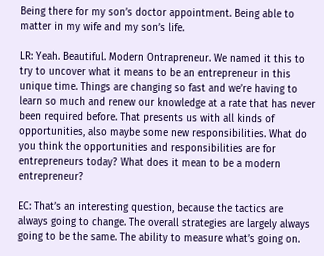Being there for my son’s doctor appointment. Being able to matter in my wife and my son’s life.

LR: Yeah. Beautiful. Modern Ontrapreneur. We named it this to try to uncover what it means to be an entrepreneur in this unique time. Things are changing so fast and we’re having to learn so much and renew our knowledge at a rate that has never been required before. That presents us with all kinds of opportunities, also maybe some new responsibilities. What do you think the opportunities and responsibilities are for entrepreneurs today? What does it mean to be a modern entrepreneur?

EC: That’s an interesting question, because the tactics are always going to change. The overall strategies are largely always going to be the same. The ability to measure what’s going on.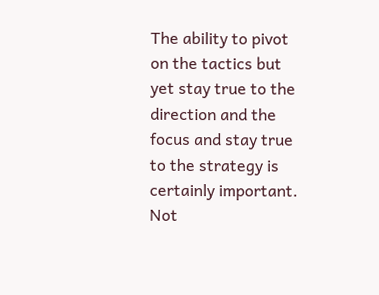The ability to pivot on the tactics but yet stay true to the direction and the focus and stay true to the strategy is certainly important. Not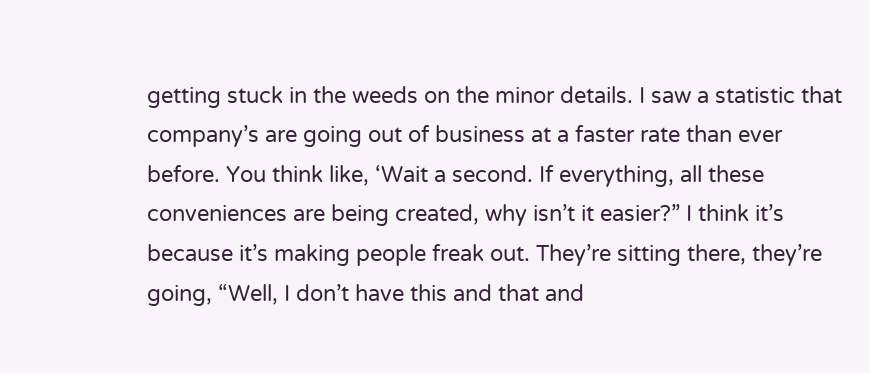getting stuck in the weeds on the minor details. I saw a statistic that company’s are going out of business at a faster rate than ever before. You think like, ‘Wait a second. If everything, all these conveniences are being created, why isn’t it easier?” I think it’s because it’s making people freak out. They’re sitting there, they’re going, “Well, I don’t have this and that and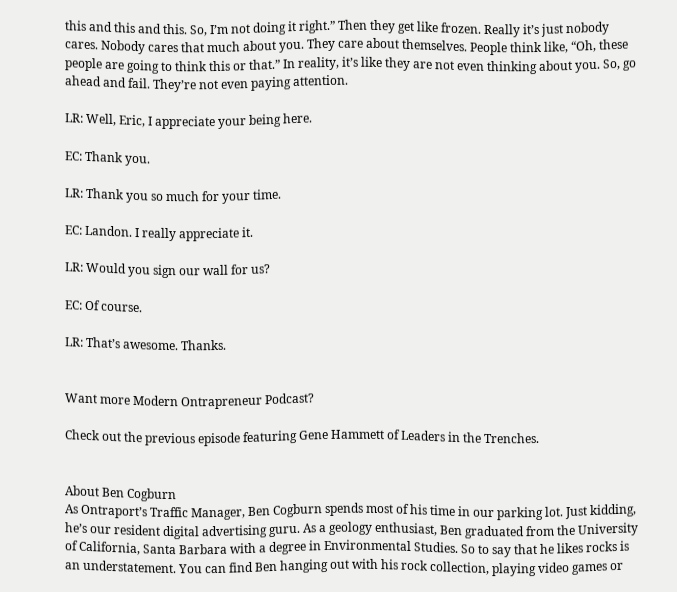this and this and this. So, I’m not doing it right.” Then they get like frozen. Really it’s just nobody cares. Nobody cares that much about you. They care about themselves. People think like, “Oh, these people are going to think this or that.” In reality, it’s like they are not even thinking about you. So, go ahead and fail. They’re not even paying attention.

LR: Well, Eric, I appreciate your being here.

EC: Thank you.

LR: Thank you so much for your time.

EC: Landon. I really appreciate it.

LR: Would you sign our wall for us?

EC: Of course.

LR: That’s awesome. Thanks.


Want more Modern Ontrapreneur Podcast?

Check out the previous episode featuring Gene Hammett of Leaders in the Trenches.


About Ben Cogburn
As Ontraport’s Traffic Manager, Ben Cogburn spends most of his time in our parking lot. Just kidding, he’s our resident digital advertising guru. As a geology enthusiast, Ben graduated from the University of California, Santa Barbara with a degree in Environmental Studies. So to say that he likes rocks is an understatement. You can find Ben hanging out with his rock collection, playing video games or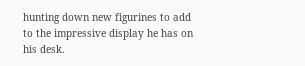hunting down new figurines to add to the impressive display he has on his desk.